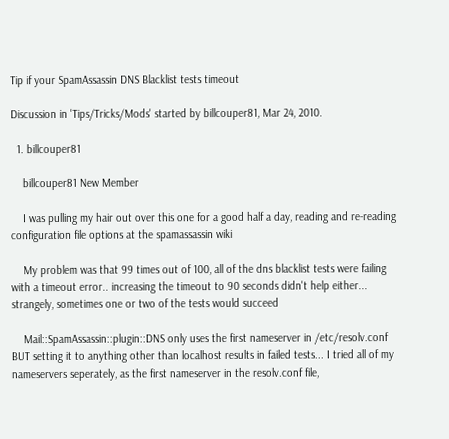Tip if your SpamAssassin DNS Blacklist tests timeout

Discussion in 'Tips/Tricks/Mods' started by billcouper81, Mar 24, 2010.

  1. billcouper81

    billcouper81 New Member

    I was pulling my hair out over this one for a good half a day, reading and re-reading configuration file options at the spamassassin wiki

    My problem was that 99 times out of 100, all of the dns blacklist tests were failing with a timeout error.. increasing the timeout to 90 seconds didn't help either... strangely, sometimes one or two of the tests would succeed

    Mail::SpamAssassin::plugin::DNS only uses the first nameserver in /etc/resolv.conf BUT setting it to anything other than localhost results in failed tests... I tried all of my nameservers seperately, as the first nameserver in the resolv.conf file,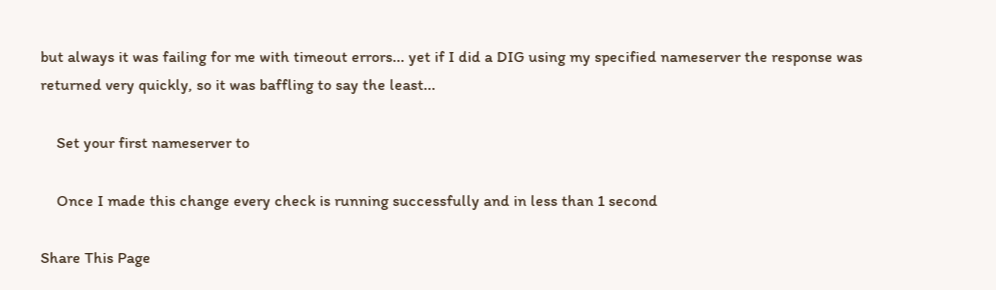but always it was failing for me with timeout errors... yet if I did a DIG using my specified nameserver the response was returned very quickly, so it was baffling to say the least...

    Set your first nameserver to

    Once I made this change every check is running successfully and in less than 1 second

Share This Page